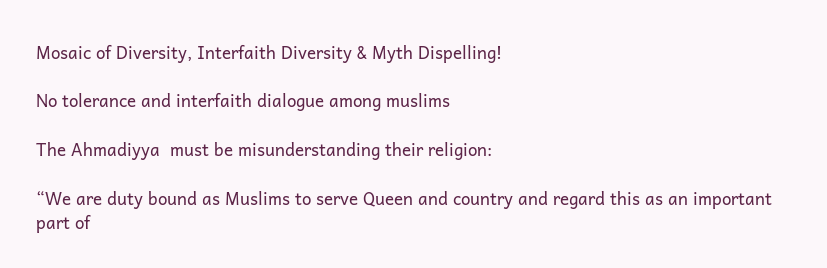Mosaic of Diversity, Interfaith Diversity & Myth Dispelling!

No tolerance and interfaith dialogue among muslims

The Ahmadiyya  must be misunderstanding their religion:

“We are duty bound as Muslims to serve Queen and country and regard this as an important part of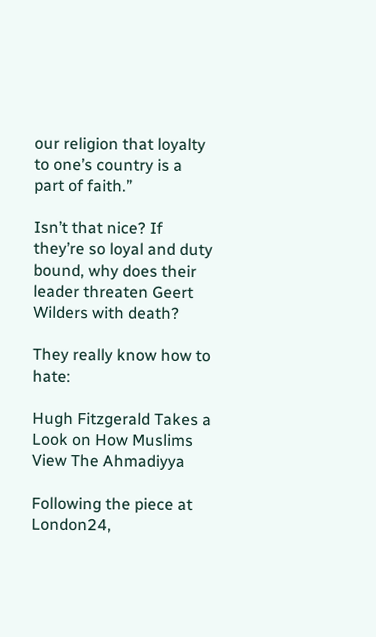our religion that loyalty to one’s country is a part of faith.”

Isn’t that nice? If they’re so loyal and duty bound, why does their leader threaten Geert Wilders with death?

They really know how to hate:

Hugh Fitzgerald Takes a Look on How Muslims View The Ahmadiyya

Following the piece at London24,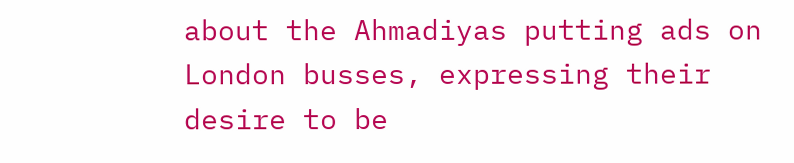about the Ahmadiyas putting ads on London busses, expressing their desire to be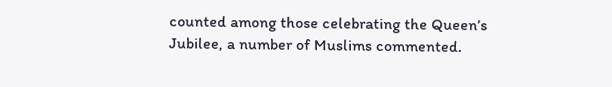counted among those celebrating the Queen’s Jubilee, a number of Muslims commented.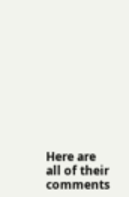Here are all of their comments